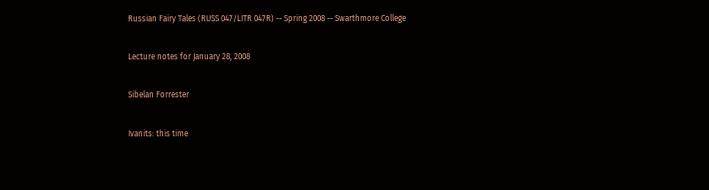Russian Fairy Tales (RUSS 047/LITR 047R) -- Spring 2008 -- Swarthmore College

Lecture notes for January 28, 2008

Sibelan Forrester

Ivanits: this time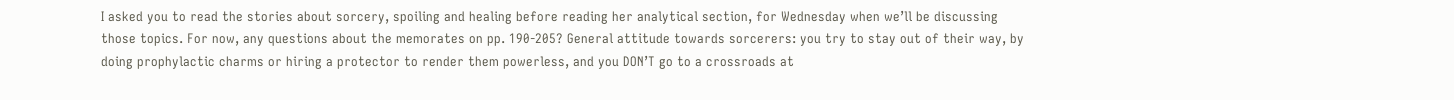I asked you to read the stories about sorcery, spoiling and healing before reading her analytical section, for Wednesday when we’ll be discussing those topics. For now, any questions about the memorates on pp. 190-205? General attitude towards sorcerers: you try to stay out of their way, by doing prophylactic charms or hiring a protector to render them powerless, and you DON’T go to a crossroads at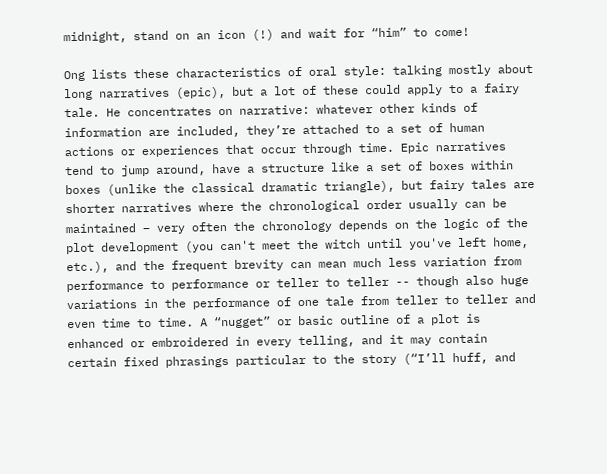midnight, stand on an icon (!) and wait for “him” to come!

Ong lists these characteristics of oral style: talking mostly about long narratives (epic), but a lot of these could apply to a fairy tale. He concentrates on narrative: whatever other kinds of information are included, they’re attached to a set of human actions or experiences that occur through time. Epic narratives tend to jump around, have a structure like a set of boxes within boxes (unlike the classical dramatic triangle), but fairy tales are shorter narratives where the chronological order usually can be maintained – very often the chronology depends on the logic of the plot development (you can't meet the witch until you've left home, etc.), and the frequent brevity can mean much less variation from performance to performance or teller to teller -- though also huge variations in the performance of one tale from teller to teller and even time to time. A “nugget” or basic outline of a plot is enhanced or embroidered in every telling, and it may contain certain fixed phrasings particular to the story (“I’ll huff, and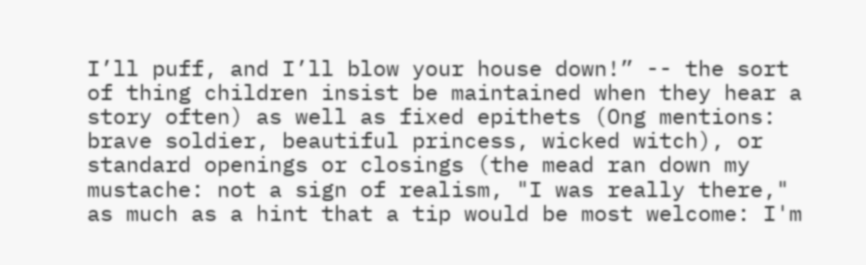I’ll puff, and I’ll blow your house down!” -- the sort of thing children insist be maintained when they hear a story often) as well as fixed epithets (Ong mentions: brave soldier, beautiful princess, wicked witch), or standard openings or closings (the mead ran down my mustache: not a sign of realism, "I was really there," as much as a hint that a tip would be most welcome: I'm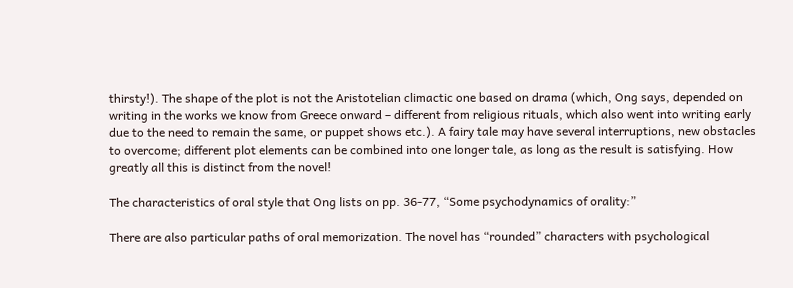thirsty!). The shape of the plot is not the Aristotelian climactic one based on drama (which, Ong says, depended on writing in the works we know from Greece onward – different from religious rituals, which also went into writing early due to the need to remain the same, or puppet shows etc.). A fairy tale may have several interruptions, new obstacles to overcome; different plot elements can be combined into one longer tale, as long as the result is satisfying. How greatly all this is distinct from the novel!

The characteristics of oral style that Ong lists on pp. 36-77, “Some psychodynamics of orality:”

There are also particular paths of oral memorization. The novel has “rounded” characters with psychological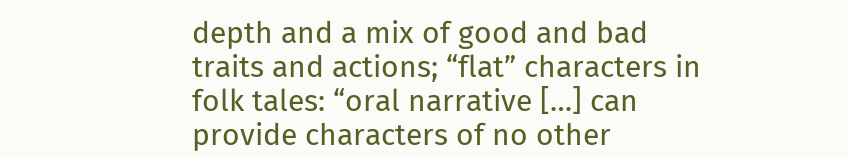depth and a mix of good and bad traits and actions; “flat” characters in folk tales: “oral narrative […] can provide characters of no other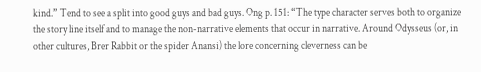kind.” Tend to see a split into good guys and bad guys. Ong p. 151: “The type character serves both to organize the story line itself and to manage the non-narrative elements that occur in narrative. Around Odysseus (or, in other cultures, Brer Rabbit or the spider Anansi) the lore concerning cleverness can be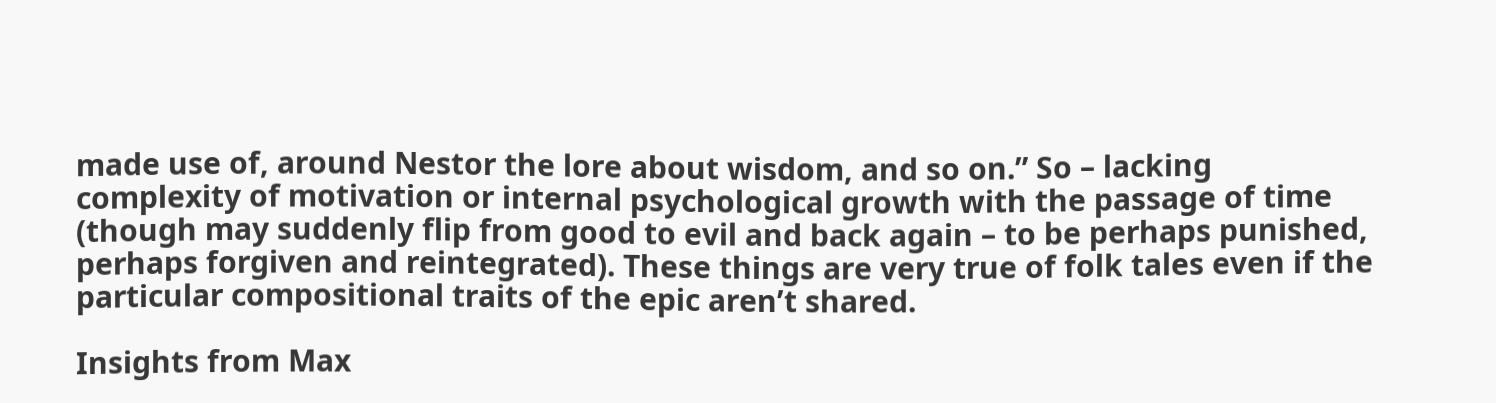made use of, around Nestor the lore about wisdom, and so on.” So – lacking complexity of motivation or internal psychological growth with the passage of time (though may suddenly flip from good to evil and back again – to be perhaps punished, perhaps forgiven and reintegrated). These things are very true of folk tales even if the particular compositional traits of the epic aren’t shared.

Insights from Max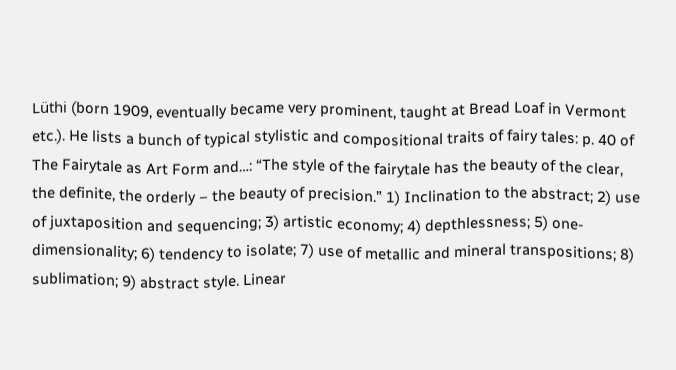Lüthi (born 1909, eventually became very prominent, taught at Bread Loaf in Vermont etc.). He lists a bunch of typical stylistic and compositional traits of fairy tales: p. 40 of The Fairytale as Art Form and…: “The style of the fairytale has the beauty of the clear, the definite, the orderly – the beauty of precision.” 1) Inclination to the abstract; 2) use of juxtaposition and sequencing; 3) artistic economy; 4) depthlessness; 5) one-dimensionality; 6) tendency to isolate; 7) use of metallic and mineral transpositions; 8) sublimation; 9) abstract style. Linear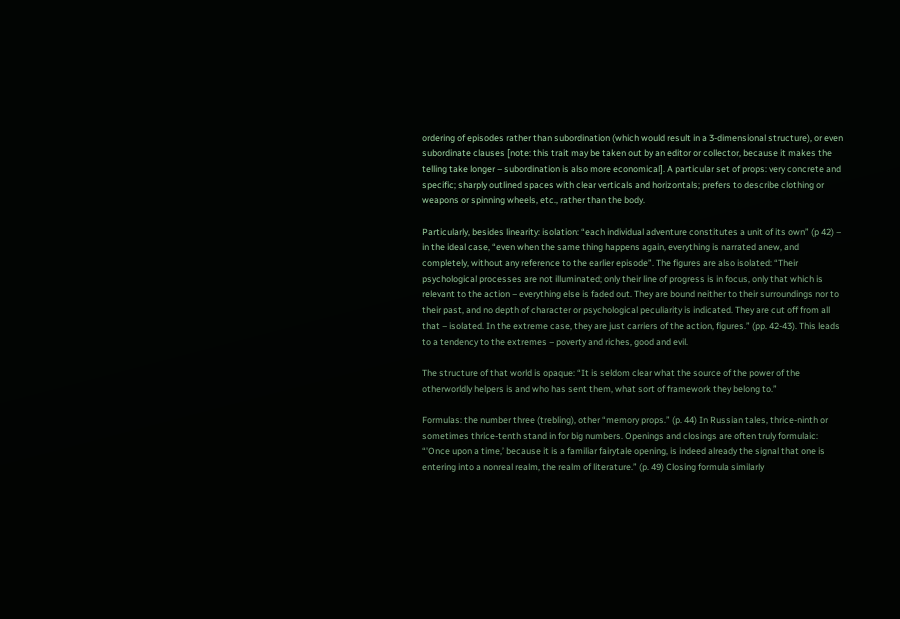ordering of episodes rather than subordination (which would result in a 3-dimensional structure), or even subordinate clauses [note: this trait may be taken out by an editor or collector, because it makes the telling take longer – subordination is also more economical]. A particular set of props: very concrete and specific; sharply outlined spaces with clear verticals and horizontals; prefers to describe clothing or weapons or spinning wheels, etc., rather than the body.

Particularly, besides linearity: isolation: “each individual adventure constitutes a unit of its own” (p 42) – in the ideal case, “even when the same thing happens again, everything is narrated anew, and completely, without any reference to the earlier episode”. The figures are also isolated: “Their psychological processes are not illuminated; only their line of progress is in focus, only that which is relevant to the action – everything else is faded out. They are bound neither to their surroundings nor to their past, and no depth of character or psychological peculiarity is indicated. They are cut off from all that – isolated. In the extreme case, they are just carriers of the action, figures.” (pp. 42-43). This leads to a tendency to the extremes – poverty and riches, good and evil.

The structure of that world is opaque: “It is seldom clear what the source of the power of the otherworldly helpers is and who has sent them, what sort of framework they belong to.”

Formulas: the number three (trebling), other “memory props.” (p. 44) In Russian tales, thrice-ninth or sometimes thrice-tenth stand in for big numbers. Openings and closings are often truly formulaic: “'Once upon a time,’ because it is a familiar fairytale opening, is indeed already the signal that one is entering into a nonreal realm, the realm of literature.” (p. 49) Closing formula similarly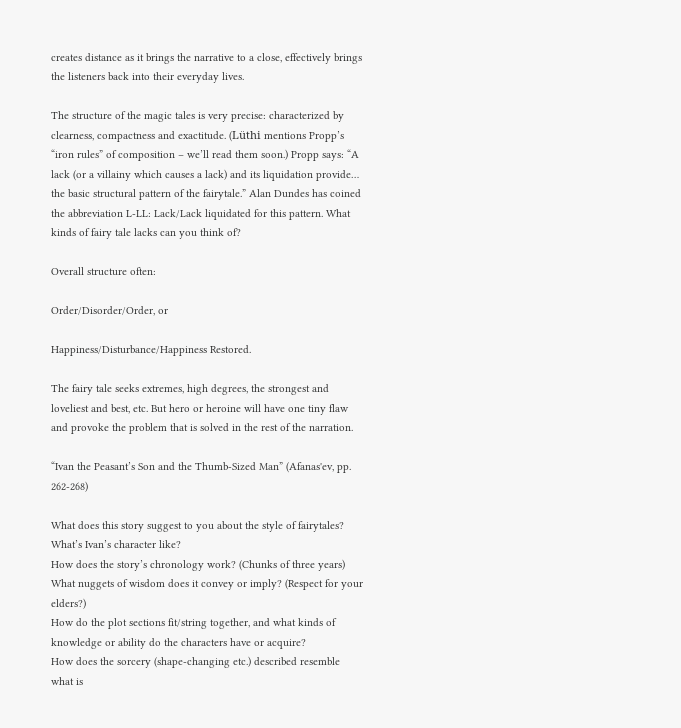creates distance as it brings the narrative to a close, effectively brings the listeners back into their everyday lives.

The structure of the magic tales is very precise: characterized by clearness, compactness and exactitude. (Lüthi mentions Propp’s “iron rules” of composition – we’ll read them soon.) Propp says: “A lack (or a villainy which causes a lack) and its liquidation provide… the basic structural pattern of the fairytale.” Alan Dundes has coined the abbreviation L-LL: Lack/Lack liquidated for this pattern. What kinds of fairy tale lacks can you think of?

Overall structure often:

Order/Disorder/Order, or

Happiness/Disturbance/Happiness Restored.

The fairy tale seeks extremes, high degrees, the strongest and loveliest and best, etc. But hero or heroine will have one tiny flaw and provoke the problem that is solved in the rest of the narration.

“Ivan the Peasant’s Son and the Thumb-Sized Man” (Afanas'ev, pp. 262-268)

What does this story suggest to you about the style of fairytales?
What’s Ivan’s character like?
How does the story’s chronology work? (Chunks of three years)
What nuggets of wisdom does it convey or imply? (Respect for your elders?)
How do the plot sections fit/string together, and what kinds of knowledge or ability do the characters have or acquire?
How does the sorcery (shape-changing etc.) described resemble what is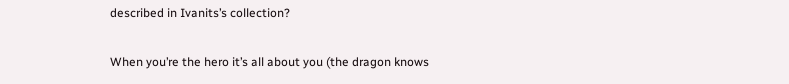described in Ivanits’s collection?

When you’re the hero it’s all about you (the dragon knows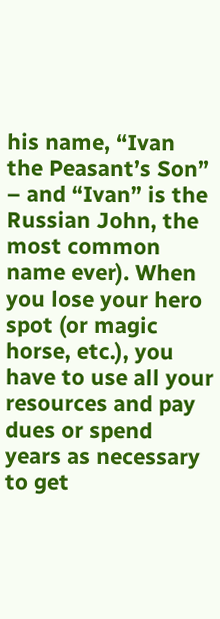his name, “Ivan the Peasant’s Son” – and “Ivan” is the Russian John, the most common name ever). When you lose your hero spot (or magic horse, etc.), you have to use all your resources and pay dues or spend years as necessary to get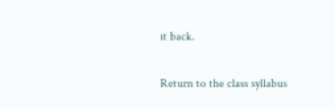it back.

Return to the class syllabus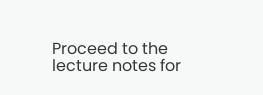Proceed to the lecture notes for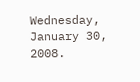Wednesday, January 30, 2008.